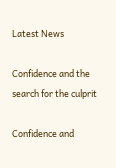Latest News

Confidence and the search for the culprit

Confidence and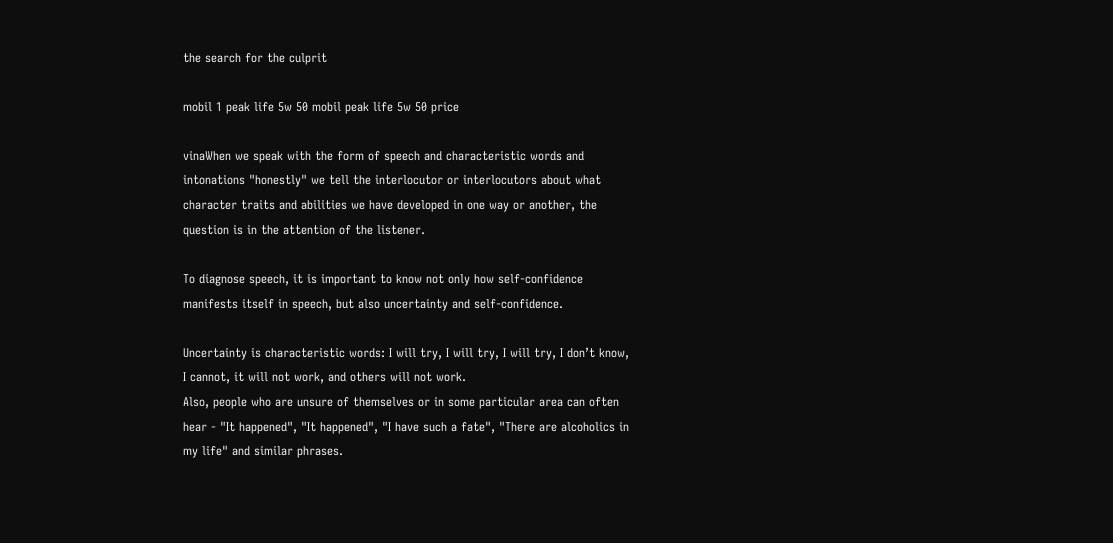the search for the culprit

mobil 1 peak life 5w 50 mobil peak life 5w 50 price

vinaWhen we speak with the form of speech and characteristic words and intonations "honestly" we tell the interlocutor or interlocutors about what character traits and abilities we have developed in one way or another, the question is in the attention of the listener.

To diagnose speech, it is important to know not only how self-confidence manifests itself in speech, but also uncertainty and self-confidence.

Uncertainty is characteristic words: I will try, I will try, I will try, I don’t know, I cannot, it will not work, and others will not work.
Also, people who are unsure of themselves or in some particular area can often hear - "It happened", "It happened", "I have such a fate", "There are alcoholics in my life" and similar phrases.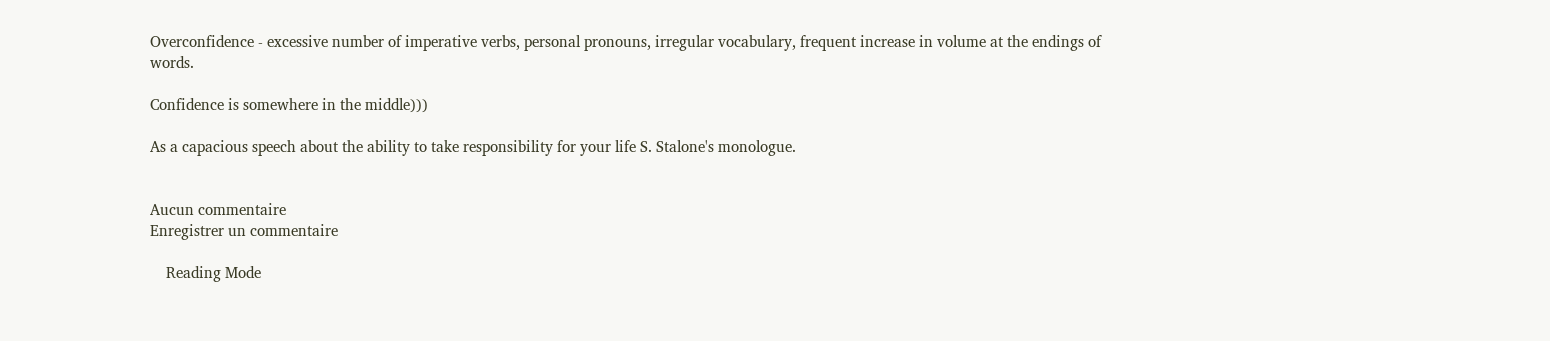Overconfidence - excessive number of imperative verbs, personal pronouns, irregular vocabulary, frequent increase in volume at the endings of words.

Confidence is somewhere in the middle)))

As a capacious speech about the ability to take responsibility for your life S. Stalone's monologue.


Aucun commentaire
Enregistrer un commentaire

    Reading Mode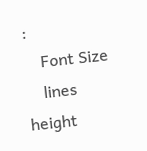:
    Font Size
    lines height